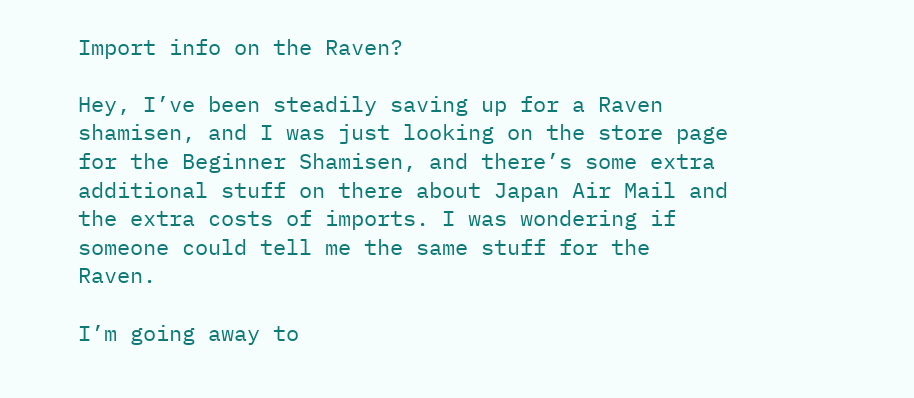Import info on the Raven?

Hey, I’ve been steadily saving up for a Raven shamisen, and I was just looking on the store page for the Beginner Shamisen, and there’s some extra additional stuff on there about Japan Air Mail and the extra costs of imports. I was wondering if someone could tell me the same stuff for the Raven.

I’m going away to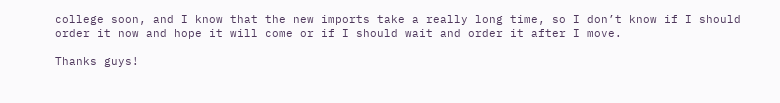college soon, and I know that the new imports take a really long time, so I don’t know if I should order it now and hope it will come or if I should wait and order it after I move.

Thanks guys!